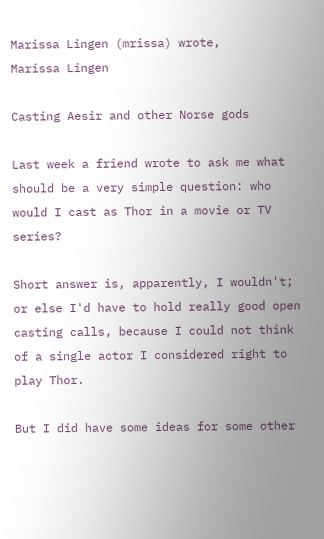Marissa Lingen (mrissa) wrote,
Marissa Lingen

Casting Aesir and other Norse gods

Last week a friend wrote to ask me what should be a very simple question: who would I cast as Thor in a movie or TV series?

Short answer is, apparently, I wouldn't; or else I'd have to hold really good open casting calls, because I could not think of a single actor I considered right to play Thor.

But I did have some ideas for some other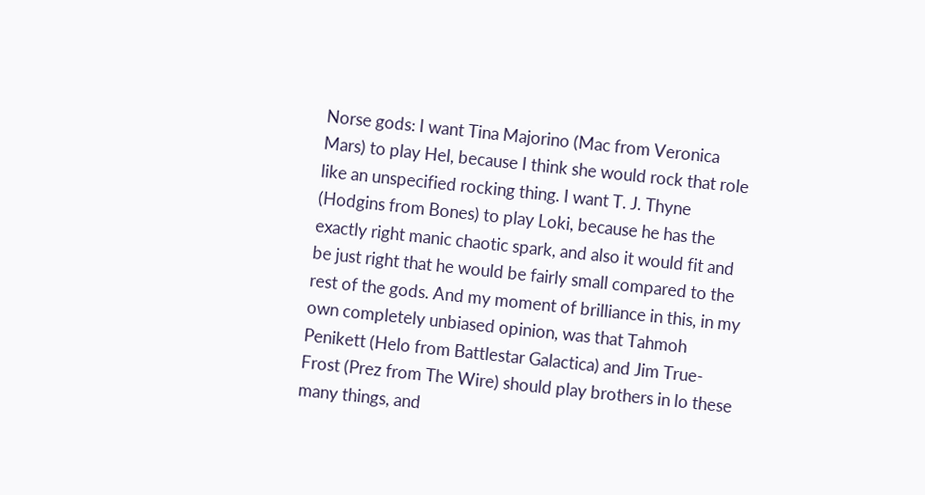Norse gods: I want Tina Majorino (Mac from Veronica Mars) to play Hel, because I think she would rock that role like an unspecified rocking thing. I want T. J. Thyne (Hodgins from Bones) to play Loki, because he has the exactly right manic chaotic spark, and also it would fit and be just right that he would be fairly small compared to the rest of the gods. And my moment of brilliance in this, in my own completely unbiased opinion, was that Tahmoh Penikett (Helo from Battlestar Galactica) and Jim True-Frost (Prez from The Wire) should play brothers in lo these many things, and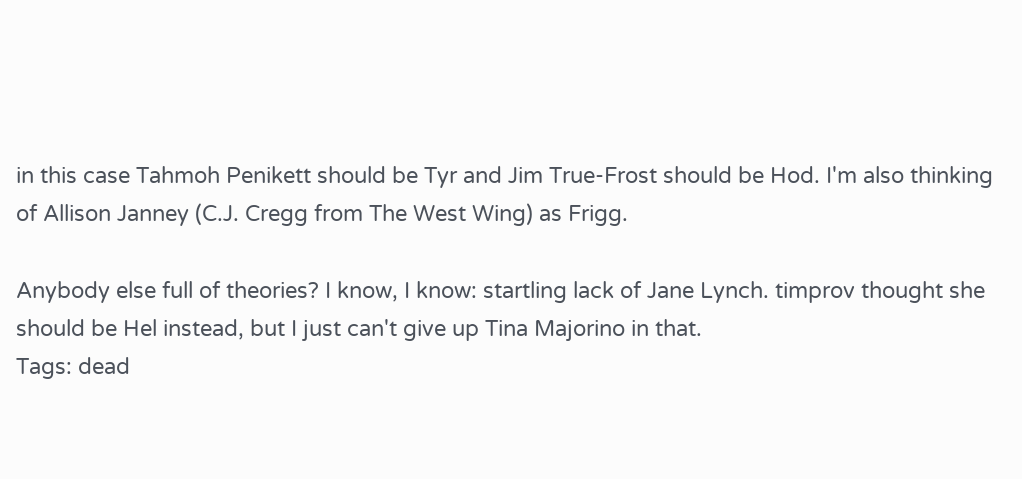in this case Tahmoh Penikett should be Tyr and Jim True-Frost should be Hod. I'm also thinking of Allison Janney (C.J. Cregg from The West Wing) as Frigg.

Anybody else full of theories? I know, I know: startling lack of Jane Lynch. timprov thought she should be Hel instead, but I just can't give up Tina Majorino in that.
Tags: dead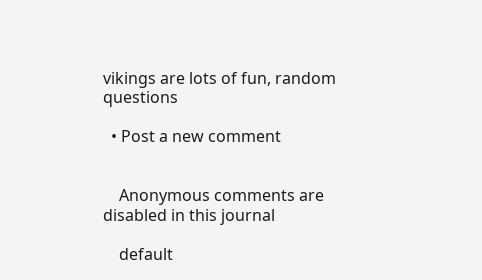vikings are lots of fun, random questions

  • Post a new comment


    Anonymous comments are disabled in this journal

    default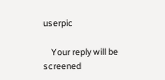userpic

    Your reply will be screened